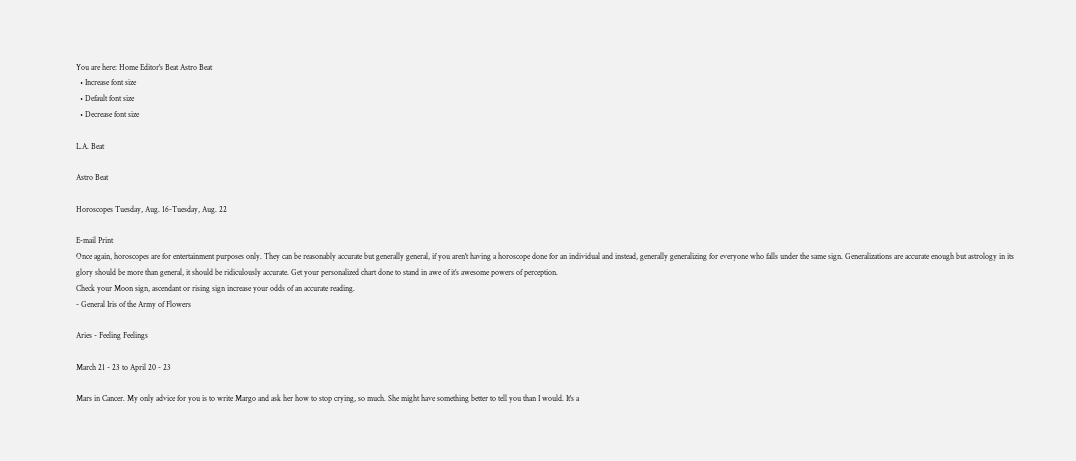You are here: Home Editor's Beat Astro Beat
  • Increase font size
  • Default font size
  • Decrease font size

L.A. Beat

Astro Beat

Horoscopes Tuesday, Aug. 16-Tuesday, Aug. 22

E-mail Print
Once again, horoscopes are for entertainment purposes only. They can be reasonably accurate but generally general, if you aren't having a horoscope done for an individual and instead, generally generalizing for everyone who falls under the same sign. Generalizations are accurate enough but astrology in its glory should be more than general, it should be ridiculously accurate. Get your personalized chart done to stand in awe of it’s awesome powers of perception.
Check your Moon sign, ascendant or rising sign increase your odds of an accurate reading.
- General Iris of the Army of Flowers

Aries - Feeling Feelings

March 21 - 23 to April 20 - 23

Mars in Cancer. My only advice for you is to write Margo and ask her how to stop crying, so much. She might have something better to tell you than I would. It's a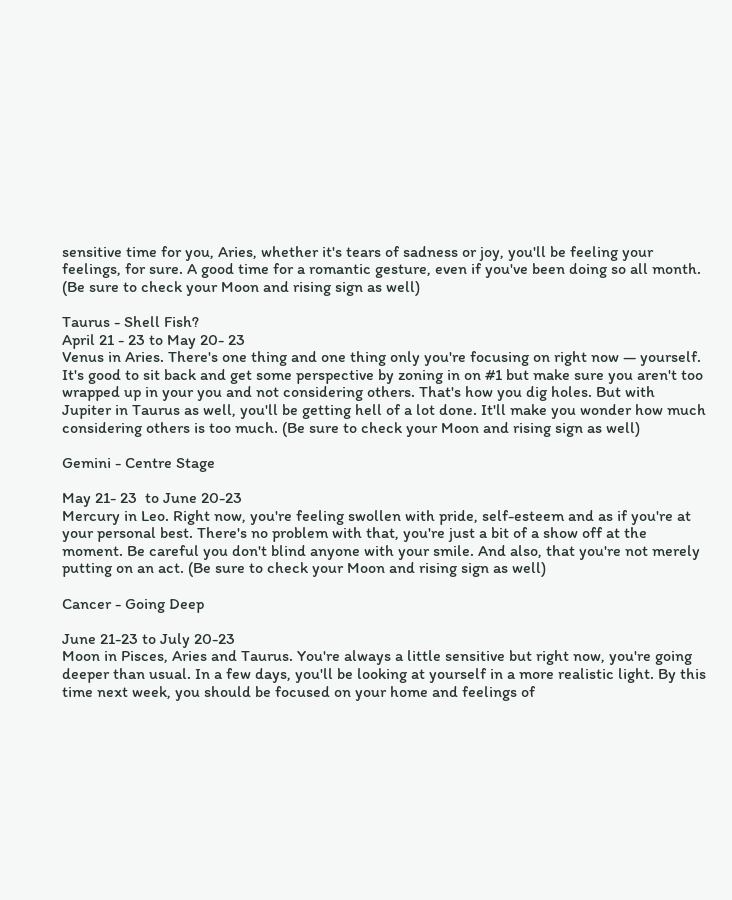sensitive time for you, Aries, whether it's tears of sadness or joy, you'll be feeling your feelings, for sure. A good time for a romantic gesture, even if you've been doing so all month. (Be sure to check your Moon and rising sign as well)

Taurus - Shell Fish?
April 21 - 23 to May 20- 23
Venus in Aries. There's one thing and one thing only you're focusing on right now — yourself. It's good to sit back and get some perspective by zoning in on #1 but make sure you aren't too wrapped up in your you and not considering others. That's how you dig holes. But with Jupiter in Taurus as well, you'll be getting hell of a lot done. It'll make you wonder how much considering others is too much. (Be sure to check your Moon and rising sign as well)

Gemini - Centre Stage

May 21- 23  to June 20-23
Mercury in Leo. Right now, you're feeling swollen with pride, self-esteem and as if you're at your personal best. There's no problem with that, you're just a bit of a show off at the moment. Be careful you don't blind anyone with your smile. And also, that you're not merely putting on an act. (Be sure to check your Moon and rising sign as well)

Cancer - Going Deep

June 21-23 to July 20-23
Moon in Pisces, Aries and Taurus. You're always a little sensitive but right now, you're going deeper than usual. In a few days, you'll be looking at yourself in a more realistic light. By this time next week, you should be focused on your home and feelings of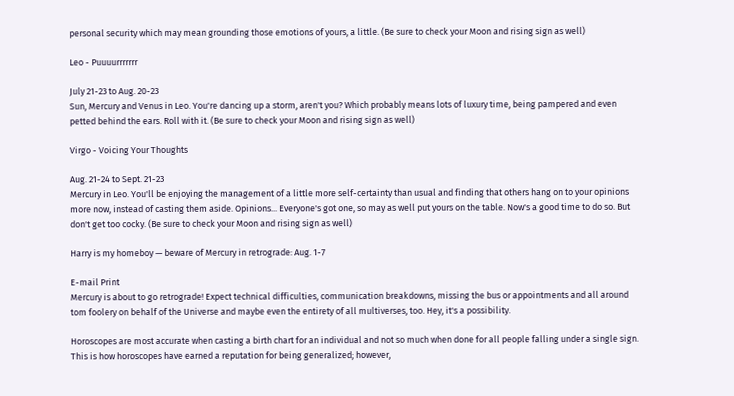personal security which may mean grounding those emotions of yours, a little. (Be sure to check your Moon and rising sign as well)

Leo - Puuuurrrrrrr

July 21-23 to Aug. 20-23
Sun, Mercury and Venus in Leo. You're dancing up a storm, aren't you? Which probably means lots of luxury time, being pampered and even petted behind the ears. Roll with it. (Be sure to check your Moon and rising sign as well)

Virgo - Voicing Your Thoughts

Aug. 21-24 to Sept. 21-23
Mercury in Leo. You'll be enjoying the management of a little more self-certainty than usual and finding that others hang on to your opinions more now, instead of casting them aside. Opinions... Everyone's got one, so may as well put yours on the table. Now's a good time to do so. But don't get too cocky. (Be sure to check your Moon and rising sign as well)

Harry is my homeboy — beware of Mercury in retrograde: Aug. 1-7

E-mail Print
Mercury is about to go retrograde! Expect technical difficulties, communication breakdowns, missing the bus or appointments and all around tom foolery on behalf of the Universe and maybe even the entirety of all multiverses, too. Hey, it's a possibility.

Horoscopes are most accurate when casting a birth chart for an individual and not so much when done for all people falling under a single sign. This is how horoscopes have earned a reputation for being generalized; however,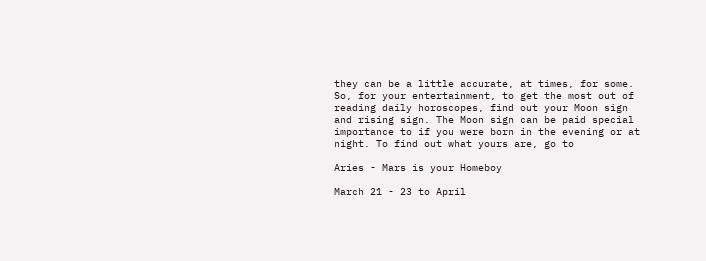they can be a little accurate, at times, for some. So, for your entertainment, to get the most out of reading daily horoscopes, find out your Moon sign and rising sign. The Moon sign can be paid special importance to if you were born in the evening or at night. To find out what yours are, go to

Aries - Mars is your Homeboy

March 21 - 23 to April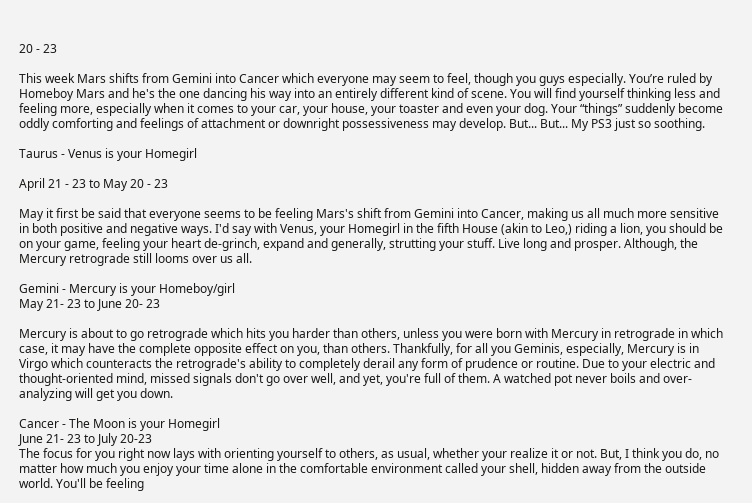20 - 23

This week Mars shifts from Gemini into Cancer which everyone may seem to feel, though you guys especially. You’re ruled by Homeboy Mars and he's the one dancing his way into an entirely different kind of scene. You will find yourself thinking less and feeling more, especially when it comes to your car, your house, your toaster and even your dog. Your “things” suddenly become oddly comforting and feelings of attachment or downright possessiveness may develop. But... But... My PS3 just so soothing.

Taurus - Venus is your Homegirl

April 21 - 23 to May 20 - 23

May it first be said that everyone seems to be feeling Mars's shift from Gemini into Cancer, making us all much more sensitive in both positive and negative ways. I'd say with Venus, your Homegirl in the fifth House (akin to Leo,) riding a lion, you should be on your game, feeling your heart de-grinch, expand and generally, strutting your stuff. Live long and prosper. Although, the Mercury retrograde still looms over us all.

Gemini - Mercury is your Homeboy/girl
May 21- 23 to June 20- 23

Mercury is about to go retrograde which hits you harder than others, unless you were born with Mercury in retrograde in which case, it may have the complete opposite effect on you, than others. Thankfully, for all you Geminis, especially, Mercury is in Virgo which counteracts the retrograde's ability to completely derail any form of prudence or routine. Due to your electric and thought-oriented mind, missed signals don't go over well, and yet, you're full of them. A watched pot never boils and over-analyzing will get you down.

Cancer - The Moon is your Homegirl
June 21- 23 to July 20-23
The focus for you right now lays with orienting yourself to others, as usual, whether your realize it or not. But, I think you do, no matter how much you enjoy your time alone in the comfortable environment called your shell, hidden away from the outside world. You'll be feeling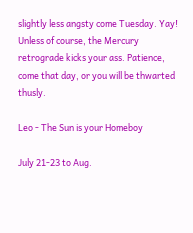slightly less angsty come Tuesday. Yay! Unless of course, the Mercury retrograde kicks your ass. Patience, come that day, or you will be thwarted thusly.

Leo - The Sun is your Homeboy

July 21-23 to Aug.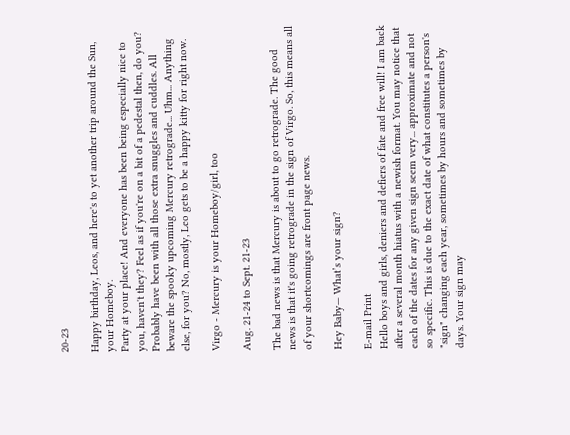20-23

Happy birthday, Leos, and here's to yet another trip around the Sun, your Homeboy.
Party at your place! And everyone has been being especially nice to you, haven't they? Feel as if you're on a bit of a pedestal then, do you? Probably have been with all those extra snuggles and cuddles. All beware the spooky upcoming Mercury retrograde... Uhm... Anything else, for you? No, mostly, Leo gets to be a happy kitty for right now.

Virgo - Mercury is your Homeboy/girl, too

Aug. 21-24 to Sept. 21-23

The bad news is that Mercury is about to go retrograde. The good news is that it's going retrograde in the sign of Virgo. So, this means all of your shortcomings are front page news.

Hey Baby— What’s your sign?

E-mail Print
Hello boys and girls, deniers and defiers of fate and free will! I am back after a several month hiatus with a newish format. You may notice that each of the dates for any given sign seem very... approximate and not so specific. This is due to the exact date of what constitutes a person's "sign" changing each year, sometimes by hours and sometimes by days. Your sign may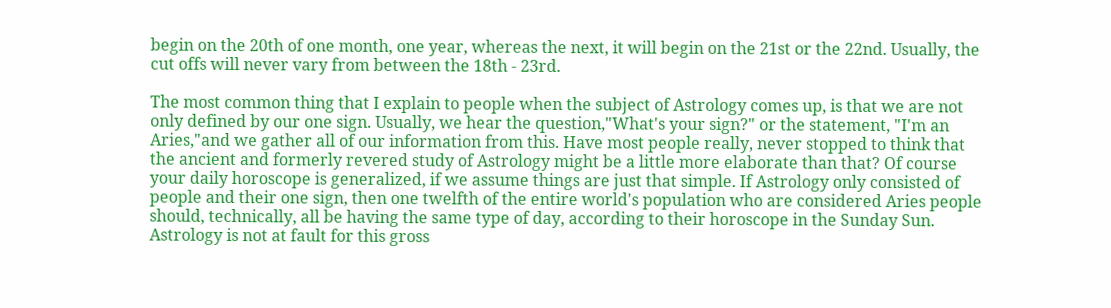begin on the 20th of one month, one year, whereas the next, it will begin on the 21st or the 22nd. Usually, the cut offs will never vary from between the 18th - 23rd.

The most common thing that I explain to people when the subject of Astrology comes up, is that we are not only defined by our one sign. Usually, we hear the question,"What's your sign?" or the statement, "I'm an Aries,"and we gather all of our information from this. Have most people really, never stopped to think that the ancient and formerly revered study of Astrology might be a little more elaborate than that? Of course your daily horoscope is generalized, if we assume things are just that simple. If Astrology only consisted of people and their one sign, then one twelfth of the entire world's population who are considered Aries people should, technically, all be having the same type of day, according to their horoscope in the Sunday Sun. Astrology is not at fault for this gross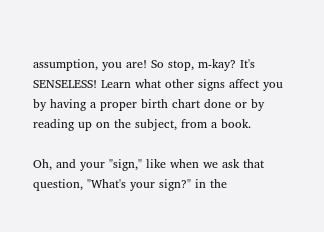assumption, you are! So stop, m-kay? It's SENSELESS! Learn what other signs affect you by having a proper birth chart done or by reading up on the subject, from a book.

Oh, and your "sign," like when we ask that question, "What's your sign?" in the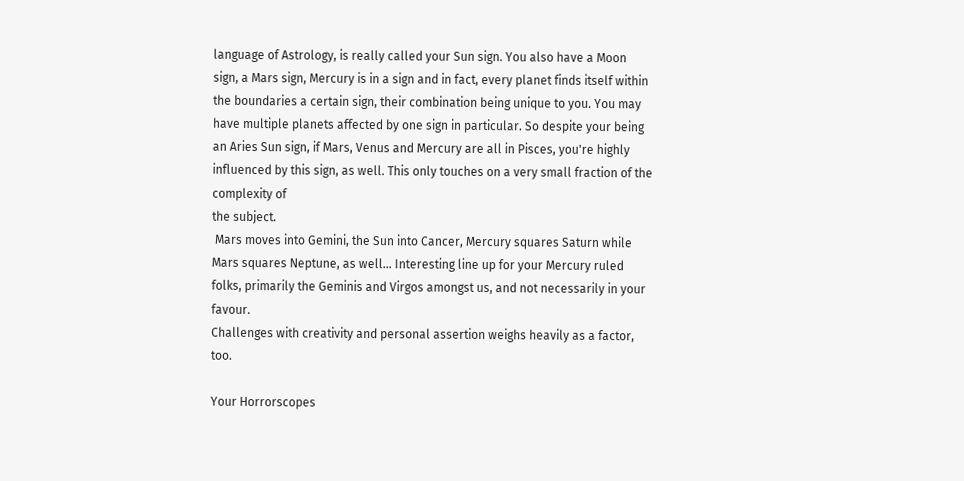language of Astrology, is really called your Sun sign. You also have a Moon sign, a Mars sign, Mercury is in a sign and in fact, every planet finds itself within the boundaries a certain sign, their combination being unique to you. You may have multiple planets affected by one sign in particular. So despite your being an Aries Sun sign, if Mars, Venus and Mercury are all in Pisces, you're highly influenced by this sign, as well. This only touches on a very small fraction of the complexity of
the subject.
 Mars moves into Gemini, the Sun into Cancer, Mercury squares Saturn while Mars squares Neptune, as well... Interesting line up for your Mercury ruled folks, primarily the Geminis and Virgos amongst us, and not necessarily in your favour.
Challenges with creativity and personal assertion weighs heavily as a factor, too.

Your Horrorscopes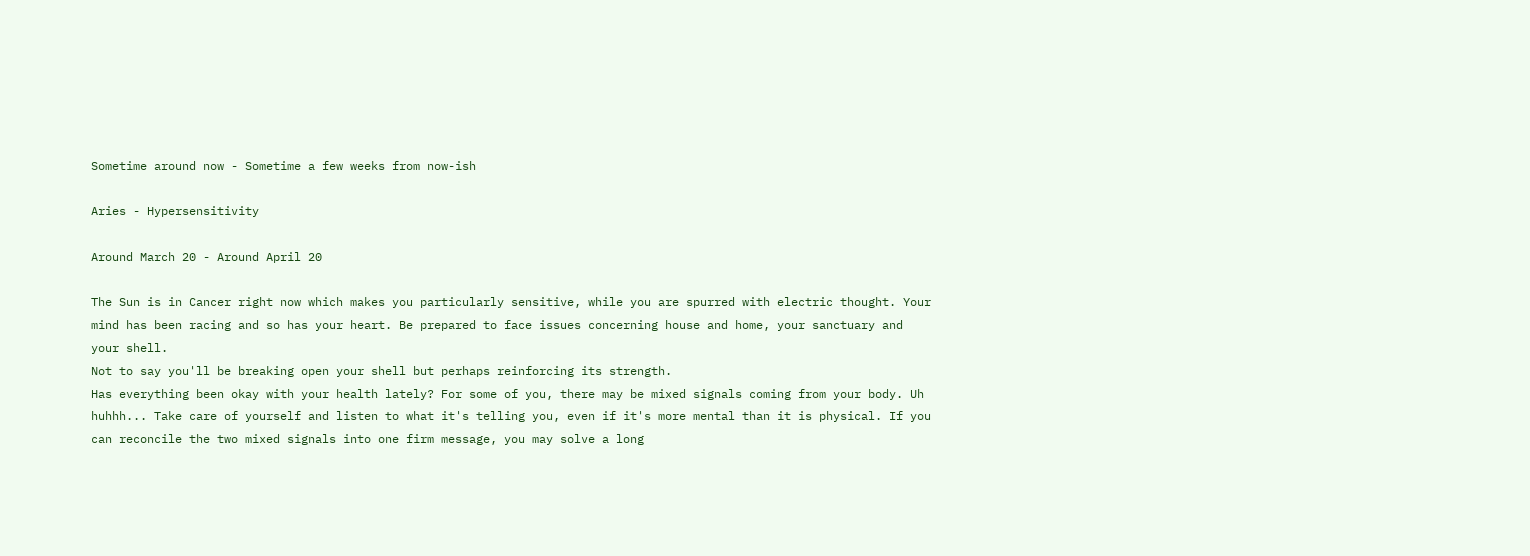Sometime around now - Sometime a few weeks from now-ish

Aries - Hypersensitivity

Around March 20 - Around April 20

The Sun is in Cancer right now which makes you particularly sensitive, while you are spurred with electric thought. Your mind has been racing and so has your heart. Be prepared to face issues concerning house and home, your sanctuary and your shell.
Not to say you'll be breaking open your shell but perhaps reinforcing its strength.
Has everything been okay with your health lately? For some of you, there may be mixed signals coming from your body. Uh huhhh... Take care of yourself and listen to what it's telling you, even if it's more mental than it is physical. If you can reconcile the two mixed signals into one firm message, you may solve a long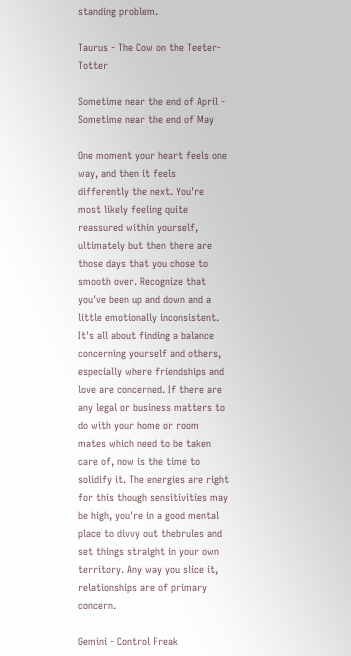standing problem.

Taurus - The Cow on the Teeter-Totter

Sometime near the end of April - Sometime near the end of May

One moment your heart feels one way, and then it feels differently the next. You're most likely feeling quite reassured within yourself, ultimately but then there are those days that you chose to smooth over. Recognize that you've been up and down and a little emotionally inconsistent. It's all about finding a balance concerning yourself and others, especially where friendships and love are concerned. If there are any legal or business matters to do with your home or room mates which need to be taken care of, now is the time to solidify it. The energies are right for this though sensitivities may be high, you're in a good mental place to divvy out thebrules and set things straight in your own territory. Any way you slice it, relationships are of primary concern.

Gemini - Control Freak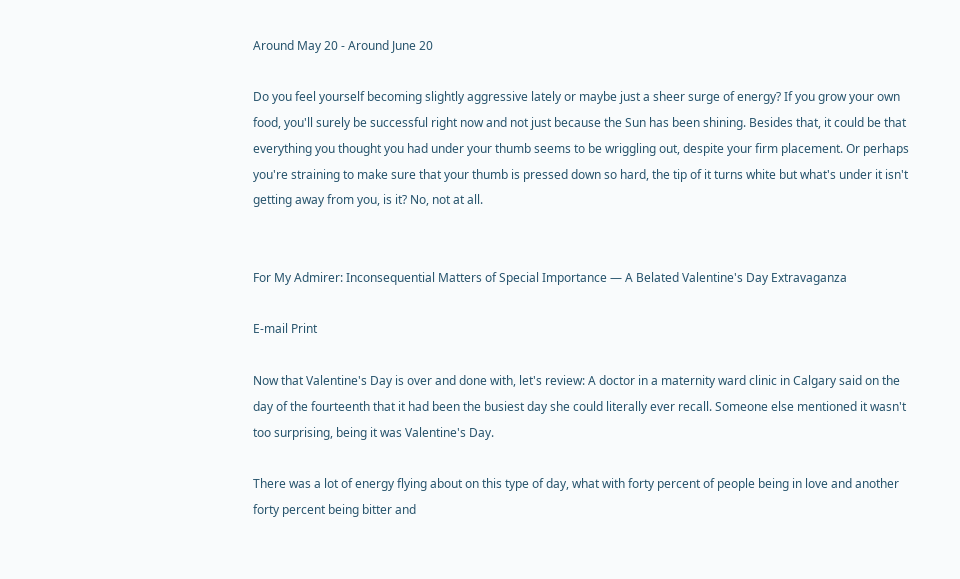Around May 20 - Around June 20

Do you feel yourself becoming slightly aggressive lately or maybe just a sheer surge of energy? If you grow your own food, you'll surely be successful right now and not just because the Sun has been shining. Besides that, it could be that everything you thought you had under your thumb seems to be wriggling out, despite your firm placement. Or perhaps you're straining to make sure that your thumb is pressed down so hard, the tip of it turns white but what's under it isn't getting away from you, is it? No, not at all.


For My Admirer: Inconsequential Matters of Special Importance — A Belated Valentine's Day Extravaganza

E-mail Print

Now that Valentine's Day is over and done with, let's review: A doctor in a maternity ward clinic in Calgary said on the day of the fourteenth that it had been the busiest day she could literally ever recall. Someone else mentioned it wasn't too surprising, being it was Valentine's Day.

There was a lot of energy flying about on this type of day, what with forty percent of people being in love and another forty percent being bitter and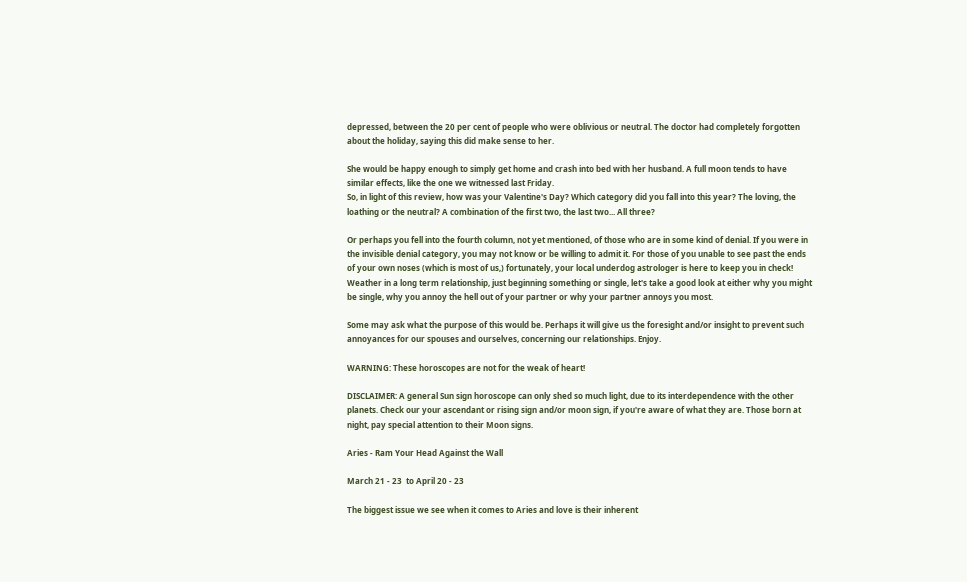depressed, between the 20 per cent of people who were oblivious or neutral. The doctor had completely forgotten about the holiday, saying this did make sense to her.

She would be happy enough to simply get home and crash into bed with her husband. A full moon tends to have similar effects, like the one we witnessed last Friday.
So, in light of this review, how was your Valentine's Day? Which category did you fall into this year? The loving, the loathing or the neutral? A combination of the first two, the last two... All three?

Or perhaps you fell into the fourth column, not yet mentioned, of those who are in some kind of denial. If you were in the invisible denial category, you may not know or be willing to admit it. For those of you unable to see past the ends of your own noses (which is most of us,) fortunately, your local underdog astrologer is here to keep you in check! Weather in a long term relationship, just beginning something or single, let's take a good look at either why you might be single, why you annoy the hell out of your partner or why your partner annoys you most.

Some may ask what the purpose of this would be. Perhaps it will give us the foresight and/or insight to prevent such annoyances for our spouses and ourselves, concerning our relationships. Enjoy.

WARNING: These horoscopes are not for the weak of heart!

DISCLAIMER: A general Sun sign horoscope can only shed so much light, due to its interdependence with the other planets. Check our your ascendant or rising sign and/or moon sign, if you're aware of what they are. Those born at night, pay special attention to their Moon signs.

Aries - Ram Your Head Against the Wall

March 21 - 23  to April 20 - 23

The biggest issue we see when it comes to Aries and love is their inherent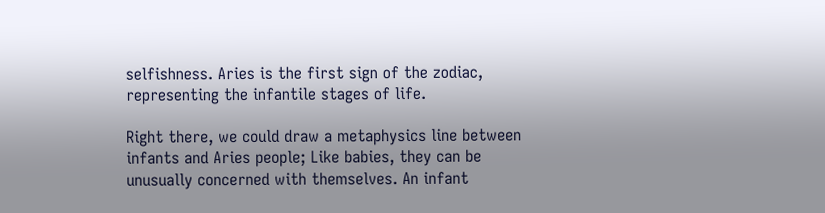selfishness. Aries is the first sign of the zodiac, representing the infantile stages of life.

Right there, we could draw a metaphysics line between infants and Aries people; Like babies, they can be unusually concerned with themselves. An infant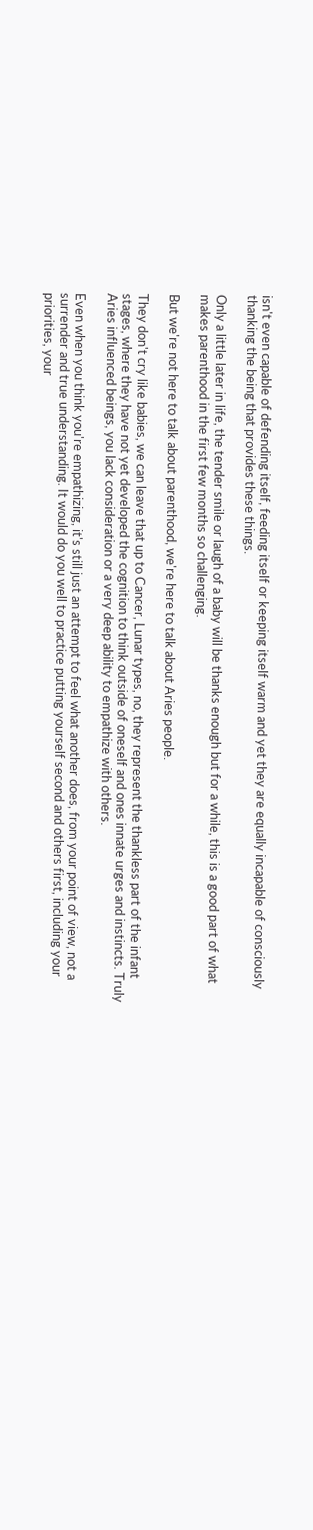isn't even capable of defending itself, feeding itself or keeping itself warm and yet they are equally incapable of consciously thanking the being that provides these things.

Only a little later in life, the tender smile or laugh of a baby will be thanks enough but for a while, this is a good part of what makes parenthood in the first few months so challenging.

But we're not here to talk about parenthood, we're here to talk about Aries people.

They don't cry like babies, we can leave that up to Cancer, Lunar types, no, they represent the thankless part of the infant stages, where they have not yet developed the cognition to think outside of oneself and ones innate urges and instincts. Truly Aries influenced beings, you lack consideration or a very deep ability to empathize with others.

Even when you think you're empathizing, it's still just an attempt to feel what another does, from your point of view, not a surrender and true understanding. It would do you well to practice putting yourself second and others first, including your priorities, your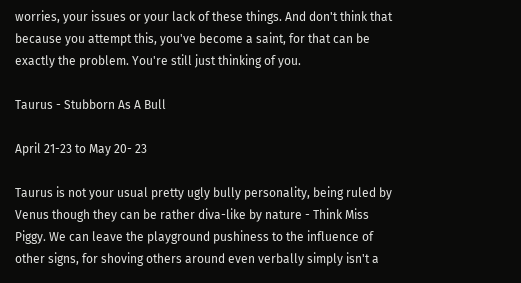worries, your issues or your lack of these things. And don't think that because you attempt this, you've become a saint, for that can be exactly the problem. You're still just thinking of you.

Taurus - Stubborn As A Bull

April 21-23 to May 20- 23

Taurus is not your usual pretty ugly bully personality, being ruled by Venus though they can be rather diva-like by nature - Think Miss Piggy. We can leave the playground pushiness to the influence of other signs, for shoving others around even verbally simply isn't a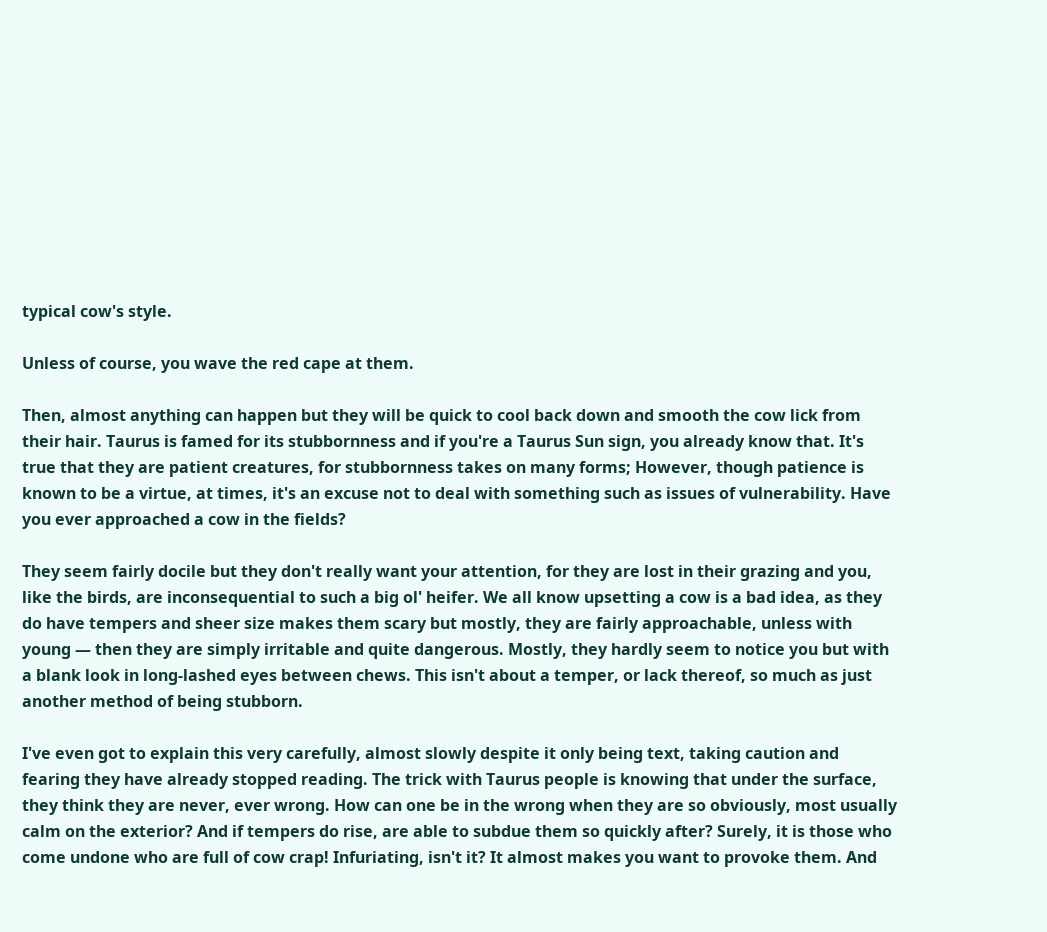typical cow's style.

Unless of course, you wave the red cape at them.

Then, almost anything can happen but they will be quick to cool back down and smooth the cow lick from their hair. Taurus is famed for its stubbornness and if you're a Taurus Sun sign, you already know that. It's true that they are patient creatures, for stubbornness takes on many forms; However, though patience is known to be a virtue, at times, it's an excuse not to deal with something such as issues of vulnerability. Have you ever approached a cow in the fields?

They seem fairly docile but they don't really want your attention, for they are lost in their grazing and you, like the birds, are inconsequential to such a big ol' heifer. We all know upsetting a cow is a bad idea, as they do have tempers and sheer size makes them scary but mostly, they are fairly approachable, unless with young — then they are simply irritable and quite dangerous. Mostly, they hardly seem to notice you but with a blank look in long-lashed eyes between chews. This isn't about a temper, or lack thereof, so much as just another method of being stubborn.

I've even got to explain this very carefully, almost slowly despite it only being text, taking caution and fearing they have already stopped reading. The trick with Taurus people is knowing that under the surface, they think they are never, ever wrong. How can one be in the wrong when they are so obviously, most usually calm on the exterior? And if tempers do rise, are able to subdue them so quickly after? Surely, it is those who come undone who are full of cow crap! Infuriating, isn't it? It almost makes you want to provoke them. And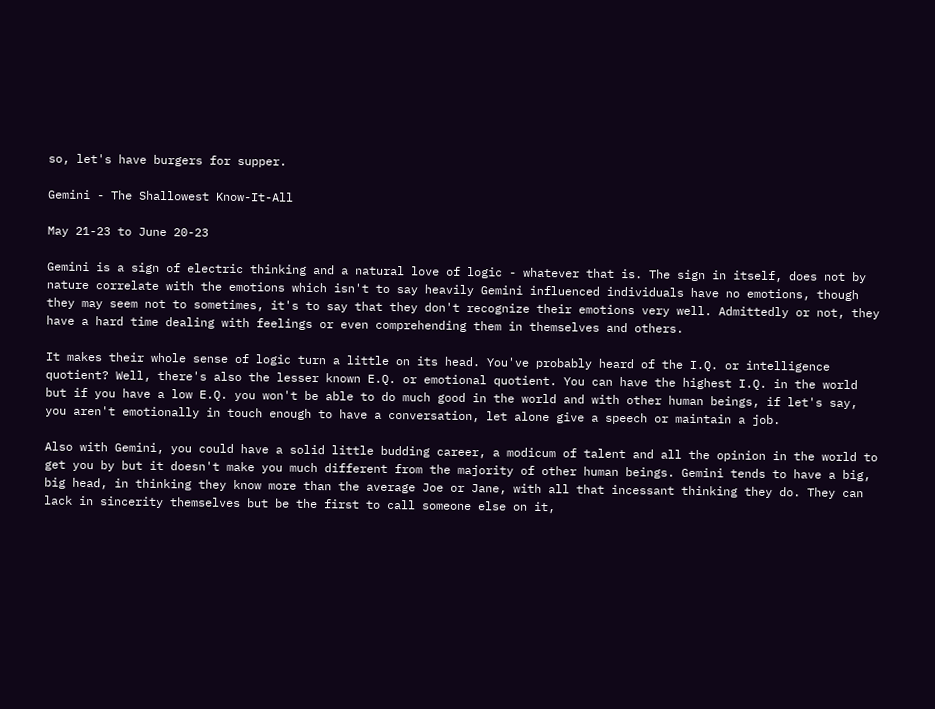so, let's have burgers for supper.

Gemini - The Shallowest Know-It-All

May 21-23 to June 20-23

Gemini is a sign of electric thinking and a natural love of logic - whatever that is. The sign in itself, does not by nature correlate with the emotions which isn't to say heavily Gemini influenced individuals have no emotions, though they may seem not to sometimes, it's to say that they don't recognize their emotions very well. Admittedly or not, they have a hard time dealing with feelings or even comprehending them in themselves and others.

It makes their whole sense of logic turn a little on its head. You've probably heard of the I.Q. or intelligence quotient? Well, there's also the lesser known E.Q. or emotional quotient. You can have the highest I.Q. in the world but if you have a low E.Q. you won't be able to do much good in the world and with other human beings, if let's say, you aren't emotionally in touch enough to have a conversation, let alone give a speech or maintain a job.

Also with Gemini, you could have a solid little budding career, a modicum of talent and all the opinion in the world to get you by but it doesn't make you much different from the majority of other human beings. Gemini tends to have a big, big head, in thinking they know more than the average Joe or Jane, with all that incessant thinking they do. They can lack in sincerity themselves but be the first to call someone else on it,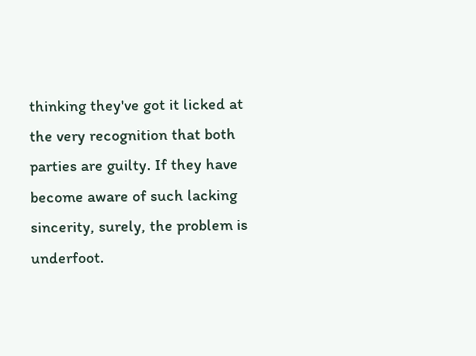thinking they've got it licked at the very recognition that both parties are guilty. If they have become aware of such lacking sincerity, surely, the problem is underfoot.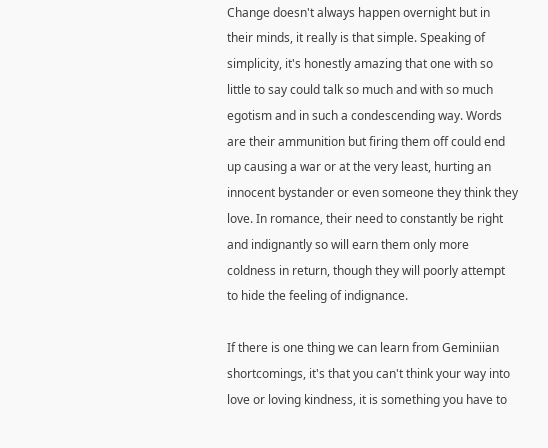Change doesn't always happen overnight but in their minds, it really is that simple. Speaking of simplicity, it's honestly amazing that one with so little to say could talk so much and with so much egotism and in such a condescending way. Words are their ammunition but firing them off could end up causing a war or at the very least, hurting an innocent bystander or even someone they think they love. In romance, their need to constantly be right and indignantly so will earn them only more coldness in return, though they will poorly attempt to hide the feeling of indignance.

If there is one thing we can learn from Geminiian shortcomings, it's that you can't think your way into love or loving kindness, it is something you have to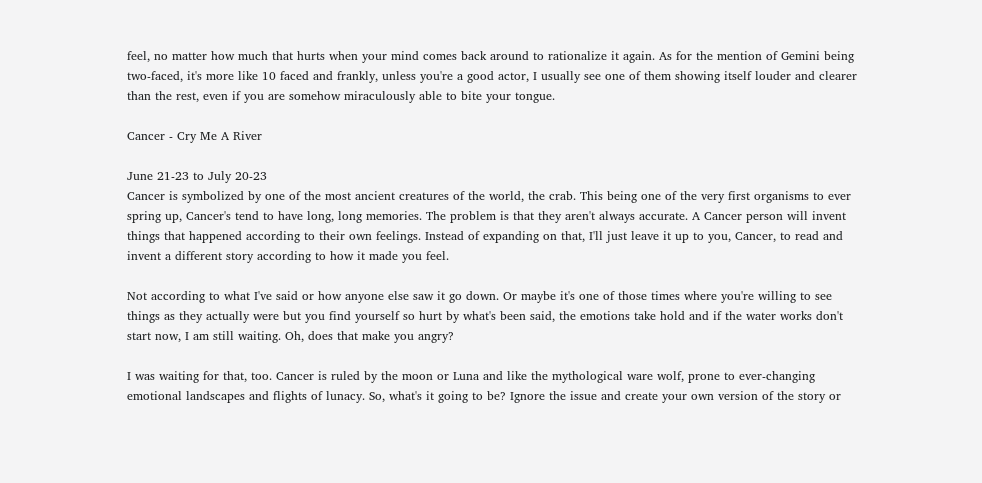feel, no matter how much that hurts when your mind comes back around to rationalize it again. As for the mention of Gemini being two-faced, it's more like 10 faced and frankly, unless you're a good actor, I usually see one of them showing itself louder and clearer than the rest, even if you are somehow miraculously able to bite your tongue.

Cancer - Cry Me A River

June 21-23 to July 20-23
Cancer is symbolized by one of the most ancient creatures of the world, the crab. This being one of the very first organisms to ever spring up, Cancer's tend to have long, long memories. The problem is that they aren't always accurate. A Cancer person will invent things that happened according to their own feelings. Instead of expanding on that, I'll just leave it up to you, Cancer, to read and invent a different story according to how it made you feel.

Not according to what I've said or how anyone else saw it go down. Or maybe it's one of those times where you're willing to see things as they actually were but you find yourself so hurt by what's been said, the emotions take hold and if the water works don't start now, I am still waiting. Oh, does that make you angry?

I was waiting for that, too. Cancer is ruled by the moon or Luna and like the mythological ware wolf, prone to ever-changing emotional landscapes and flights of lunacy. So, what's it going to be? Ignore the issue and create your own version of the story or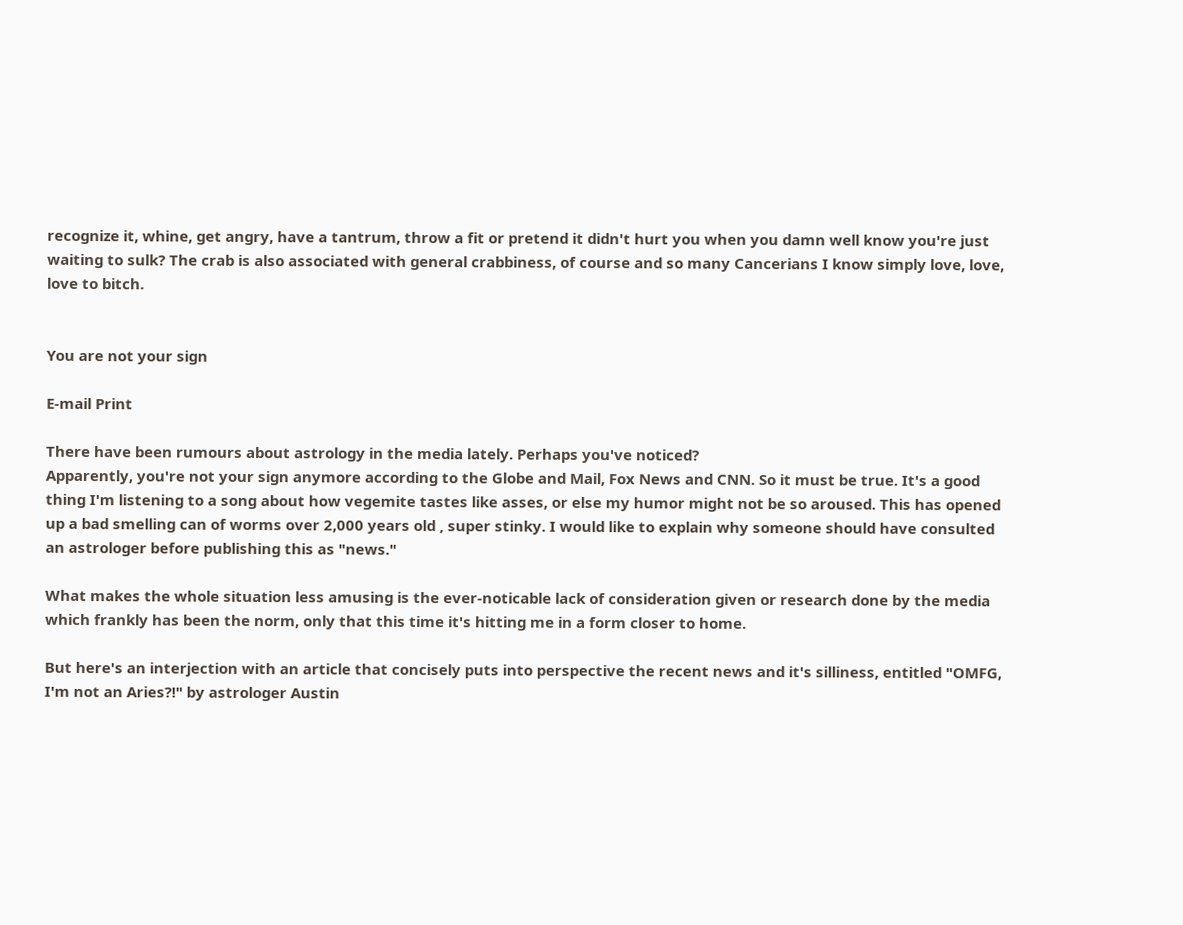recognize it, whine, get angry, have a tantrum, throw a fit or pretend it didn't hurt you when you damn well know you're just waiting to sulk? The crab is also associated with general crabbiness, of course and so many Cancerians I know simply love, love, love to bitch.


You are not your sign

E-mail Print

There have been rumours about astrology in the media lately. Perhaps you've noticed?
Apparently, you're not your sign anymore according to the Globe and Mail, Fox News and CNN. So it must be true. It's a good thing I'm listening to a song about how vegemite tastes like asses, or else my humor might not be so aroused. This has opened up a bad smelling can of worms over 2,000 years old ‚ super stinky. I would like to explain why someone should have consulted an astrologer before publishing this as "news."

What makes the whole situation less amusing is the ever-noticable lack of consideration given or research done by the media which frankly has been the norm, only that this time it's hitting me in a form closer to home.

But here's an interjection with an article that concisely puts into perspective the recent news and it's silliness, entitled "OMFG, I'm not an Aries?!" by astrologer Austin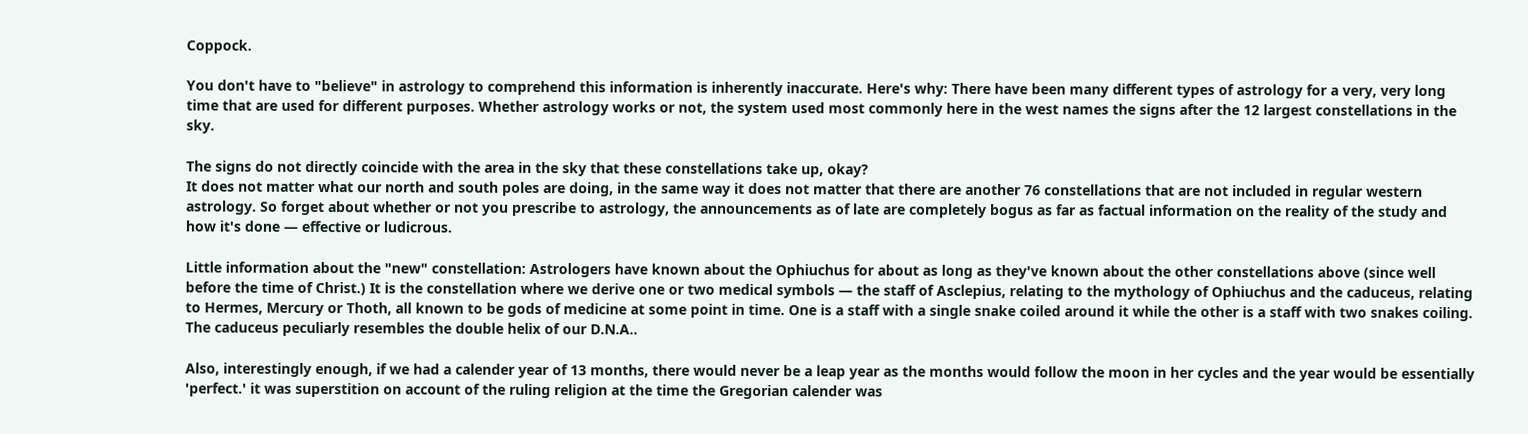Coppock.

You don't have to "believe" in astrology to comprehend this information is inherently inaccurate. Here's why: There have been many different types of astrology for a very, very long time that are used for different purposes. Whether astrology works or not, the system used most commonly here in the west names the signs after the 12 largest constellations in the sky.

The signs do not directly coincide with the area in the sky that these constellations take up, okay?
It does not matter what our north and south poles are doing, in the same way it does not matter that there are another 76 constellations that are not included in regular western astrology. So forget about whether or not you prescribe to astrology, the announcements as of late are completely bogus as far as factual information on the reality of the study and how it's done — effective or ludicrous.

Little information about the "new" constellation: Astrologers have known about the Ophiuchus for about as long as they've known about the other constellations above (since well before the time of Christ.) It is the constellation where we derive one or two medical symbols — the staff of Asclepius, relating to the mythology of Ophiuchus and the caduceus, relating to Hermes, Mercury or Thoth, all known to be gods of medicine at some point in time. One is a staff with a single snake coiled around it while the other is a staff with two snakes coiling. The caduceus peculiarly resembles the double helix of our D.N.A..

Also, interestingly enough, if we had a calender year of 13 months, there would never be a leap year as the months would follow the moon in her cycles and the year would be essentially 'perfect.' it was superstition on account of the ruling religion at the time the Gregorian calender was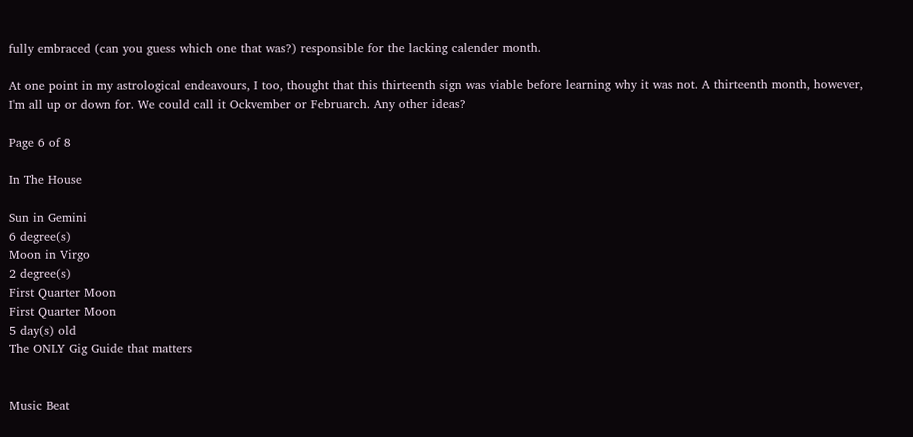fully embraced (can you guess which one that was?) responsible for the lacking calender month.

At one point in my astrological endeavours, I too, thought that this thirteenth sign was viable before learning why it was not. A thirteenth month, however, I'm all up or down for. We could call it Ockvember or Februarch. Any other ideas?

Page 6 of 8

In The House

Sun in Gemini
6 degree(s)
Moon in Virgo
2 degree(s)
First Quarter Moon
First Quarter Moon
5 day(s) old
The ONLY Gig Guide that matters


Music Beat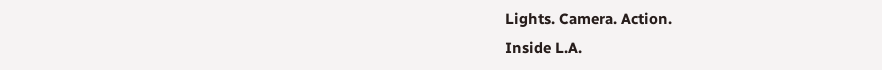Lights. Camera. Action.
Inside L.A.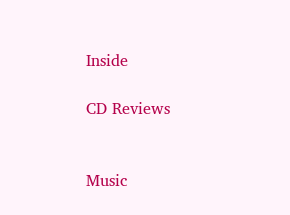Inside

CD Reviews


Music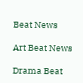Beat News

Art Beat News

Drama Beat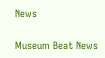News

Museum Beat News